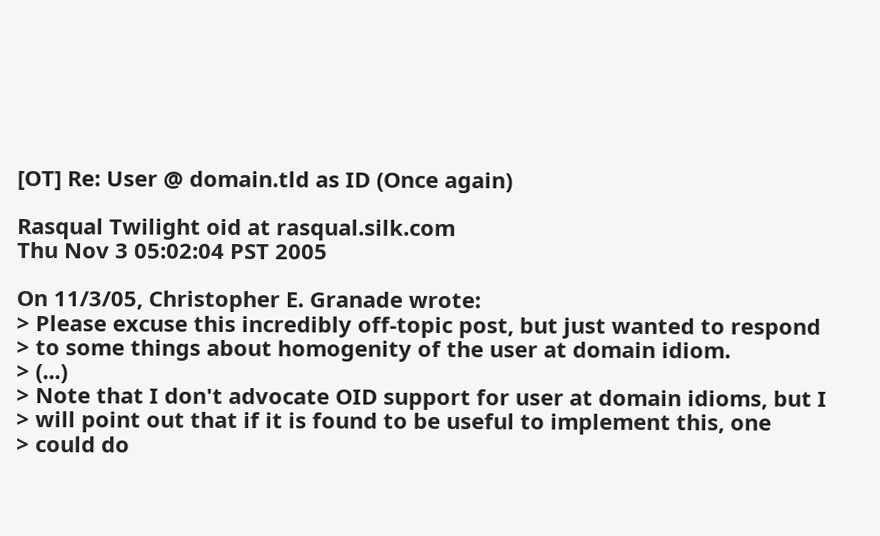[OT] Re: User @ domain.tld as ID (Once again)

Rasqual Twilight oid at rasqual.silk.com
Thu Nov 3 05:02:04 PST 2005

On 11/3/05, Christopher E. Granade wrote:
> Please excuse this incredibly off-topic post, but just wanted to respond
> to some things about homogenity of the user at domain idiom.
> (...)
> Note that I don't advocate OID support for user at domain idioms, but I
> will point out that if it is found to be useful to implement this, one
> could do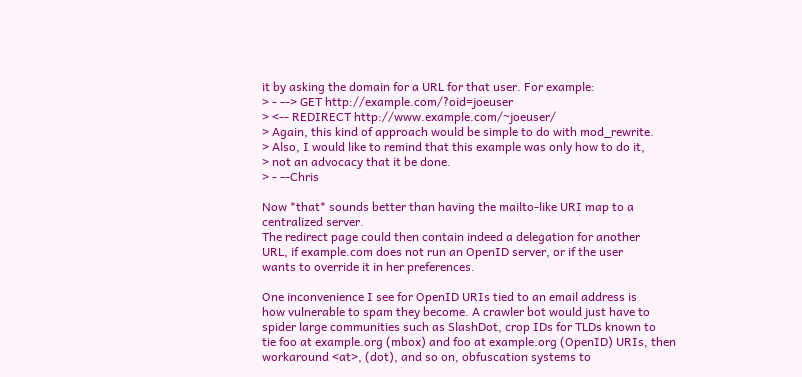it by asking the domain for a URL for that user. For example:
> - --> GET http://example.com/?oid=joeuser
> <-- REDIRECT http://www.example.com/~joeuser/
> Again, this kind of approach would be simple to do with mod_rewrite.
> Also, I would like to remind that this example was only how to do it,
> not an advocacy that it be done.
> - --Chris

Now *that* sounds better than having the mailto-like URI map to a
centralized server.
The redirect page could then contain indeed a delegation for another
URL, if example.com does not run an OpenID server, or if the user
wants to override it in her preferences.

One inconvenience I see for OpenID URIs tied to an email address is
how vulnerable to spam they become. A crawler bot would just have to
spider large communities such as SlashDot, crop IDs for TLDs known to
tie foo at example.org (mbox) and foo at example.org (OpenID) URIs, then
workaround <at>, (dot), and so on, obfuscation systems to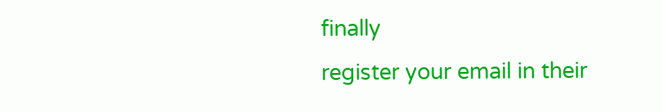finally
register your email in their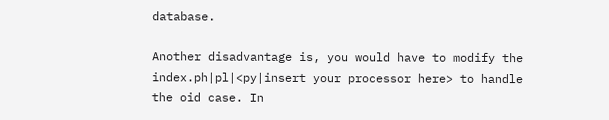database.

Another disadvantage is, you would have to modify the
index.ph|pl|<py|insert your processor here> to handle the oid case. In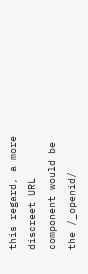this regard, a more discreet URL component would be the /_openid/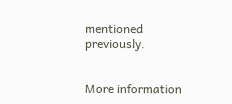mentioned previously.


More information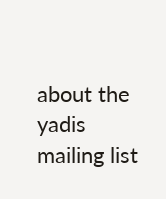about the yadis mailing list